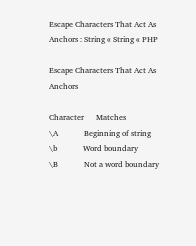Escape Characters That Act As Anchors : String « String « PHP

Escape Characters That Act As Anchors

Character      Matches
\A             Beginning of string
\b             Word boundary
\B             Not a word boundary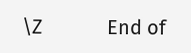\Z             End of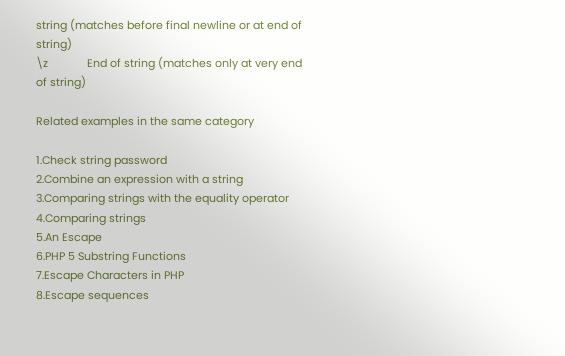string (matches before final newline or at end of string)
\z             End of string (matches only at very end of string)

Related examples in the same category

1.Check string password
2.Combine an expression with a string
3.Comparing strings with the equality operator
4.Comparing strings
5.An Escape
6.PHP 5 Substring Functions
7.Escape Characters in PHP
8.Escape sequences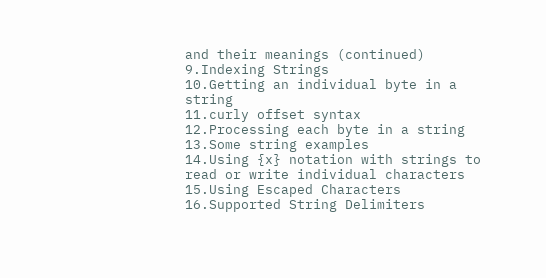and their meanings (continued)
9.Indexing Strings
10.Getting an individual byte in a string
11.curly offset syntax
12.Processing each byte in a string
13.Some string examples
14.Using {x} notation with strings to read or write individual characters
15.Using Escaped Characters
16.Supported String Delimiters